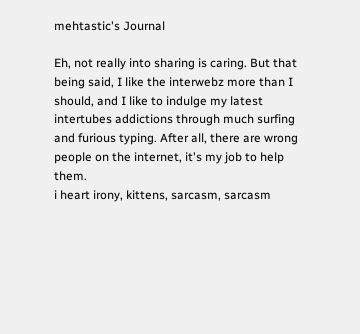mehtastic's Journal

Eh, not really into sharing is caring. But that being said, I like the interwebz more than I should, and I like to indulge my latest intertubes addictions through much surfing and furious typing. After all, there are wrong people on the internet, it's my job to help them.
i heart irony, kittens, sarcasm, sarcasm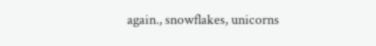again., snowflakes, unicorns